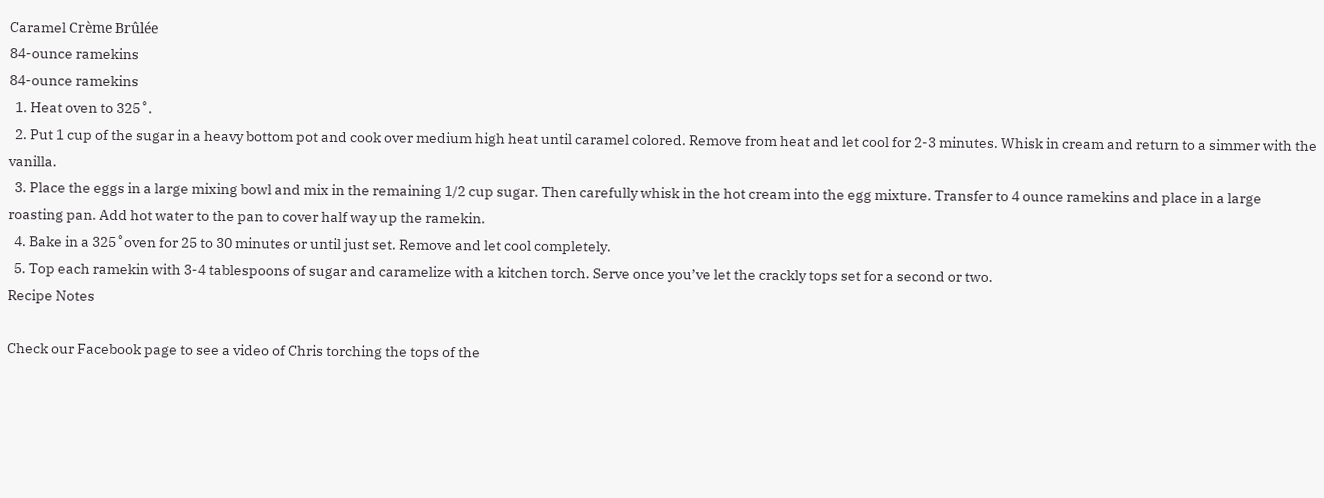Caramel Crème Brûlée
84-ounce ramekins
84-ounce ramekins
  1. Heat oven to 325˚.
  2. Put 1 cup of the sugar in a heavy bottom pot and cook over medium high heat until caramel colored. Remove from heat and let cool for 2-3 minutes. Whisk in cream and return to a simmer with the vanilla.
  3. Place the eggs in a large mixing bowl and mix in the remaining 1/2 cup sugar. Then carefully whisk in the hot cream into the egg mixture. Transfer to 4 ounce ramekins and place in a large roasting pan. Add hot water to the pan to cover half way up the ramekin.
  4. Bake in a 325˚oven for 25 to 30 minutes or until just set. Remove and let cool completely.
  5. Top each ramekin with 3-4 tablespoons of sugar and caramelize with a kitchen torch. Serve once you’ve let the crackly tops set for a second or two.
Recipe Notes

Check our Facebook page to see a video of Chris torching the tops of the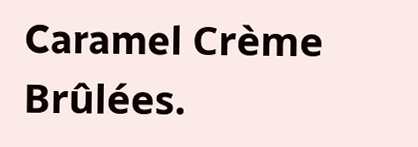Caramel Crème Brûlées.